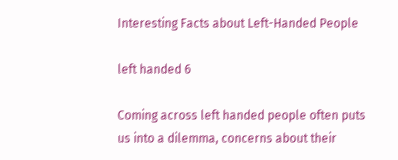Interesting Facts about Left-Handed People

left handed 6

Coming across left handed people often puts us into a dilemma, concerns about their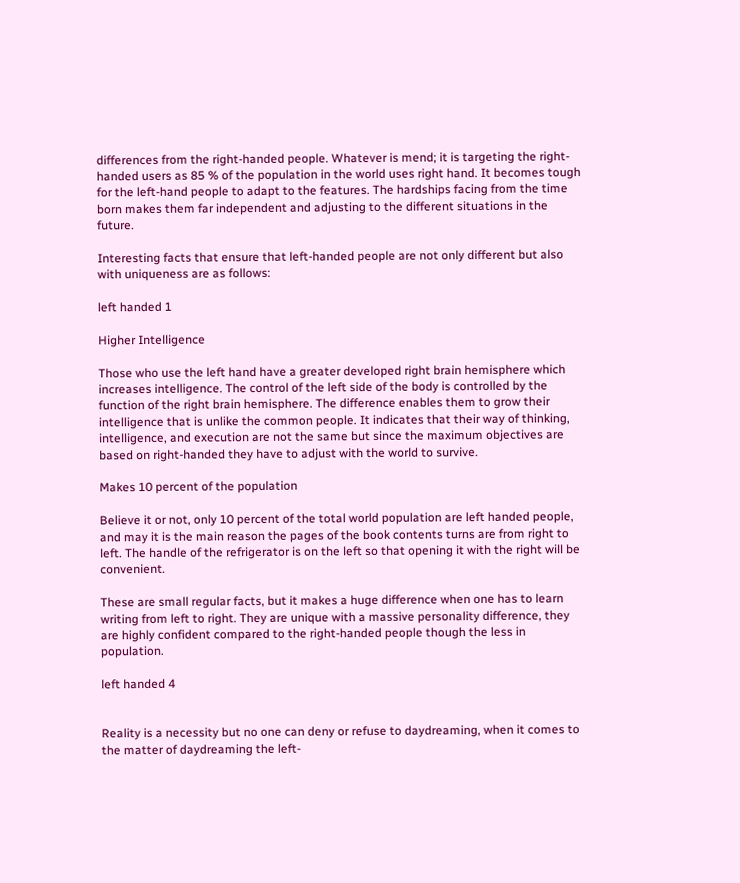differences from the right-handed people. Whatever is mend; it is targeting the right-handed users as 85 % of the population in the world uses right hand. It becomes tough for the left-hand people to adapt to the features. The hardships facing from the time born makes them far independent and adjusting to the different situations in the future.

Interesting facts that ensure that left-handed people are not only different but also with uniqueness are as follows:

left handed 1

Higher Intelligence

Those who use the left hand have a greater developed right brain hemisphere which increases intelligence. The control of the left side of the body is controlled by the function of the right brain hemisphere. The difference enables them to grow their intelligence that is unlike the common people. It indicates that their way of thinking, intelligence, and execution are not the same but since the maximum objectives are based on right-handed they have to adjust with the world to survive.

Makes 10 percent of the population

Believe it or not, only 10 percent of the total world population are left handed people, and may it is the main reason the pages of the book contents turns are from right to left. The handle of the refrigerator is on the left so that opening it with the right will be convenient.

These are small regular facts, but it makes a huge difference when one has to learn writing from left to right. They are unique with a massive personality difference, they are highly confident compared to the right-handed people though the less in population.

left handed 4


Reality is a necessity but no one can deny or refuse to daydreaming, when it comes to the matter of daydreaming the left-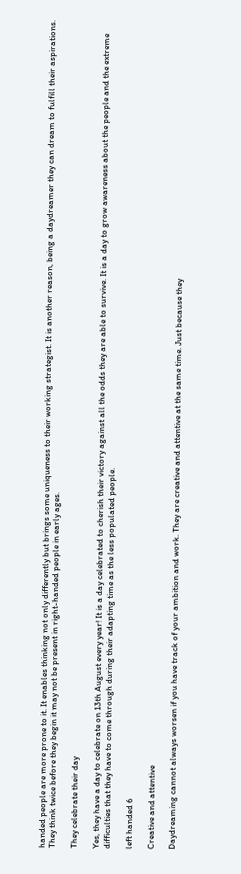handed people are more prone to it. It enables thinking not only differently but brings some uniqueness to their working strategist. It is another reason, being a daydreamer they can dream to fulfill their aspirations. They think twice before they begin it may not be present in right-handed people in early ages.

They celebrate their day

Yes, they have a day to celebrate on 13th August every year! It is a day celebrated to cherish their victory against all the odds they are able to survive. It is a day to grow awareness about the people and the extreme difficulties that they have to come through during their adapting time as the less populated people.

left handed 6

Creative and attentive

Daydreaming cannot always worsen if you have track of your ambition and work. They are creative and attentive at the same time. Just because they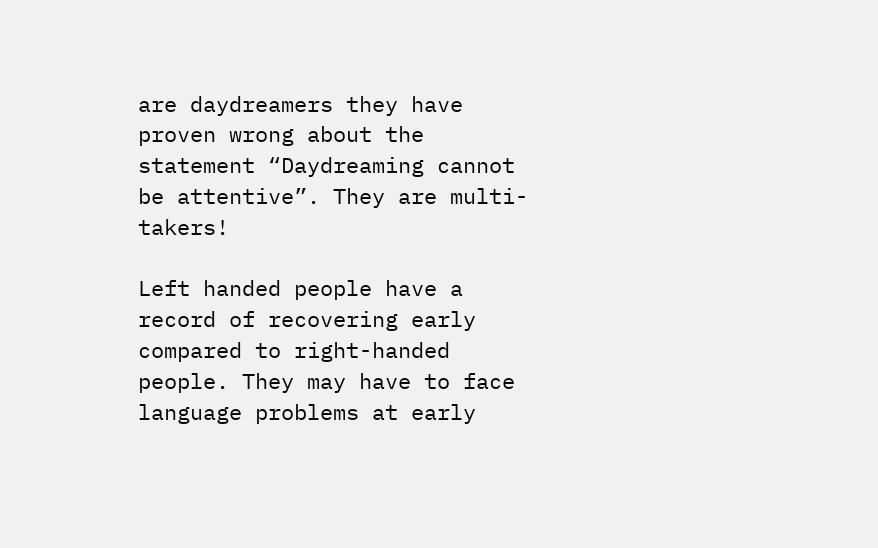are daydreamers they have proven wrong about the statement “Daydreaming cannot be attentive”. They are multi-takers!

Left handed people have a  record of recovering early compared to right-handed people. They may have to face language problems at early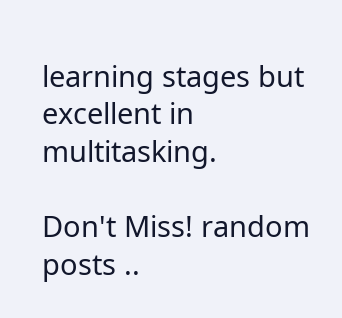learning stages but excellent in multitasking.

Don't Miss! random posts ..